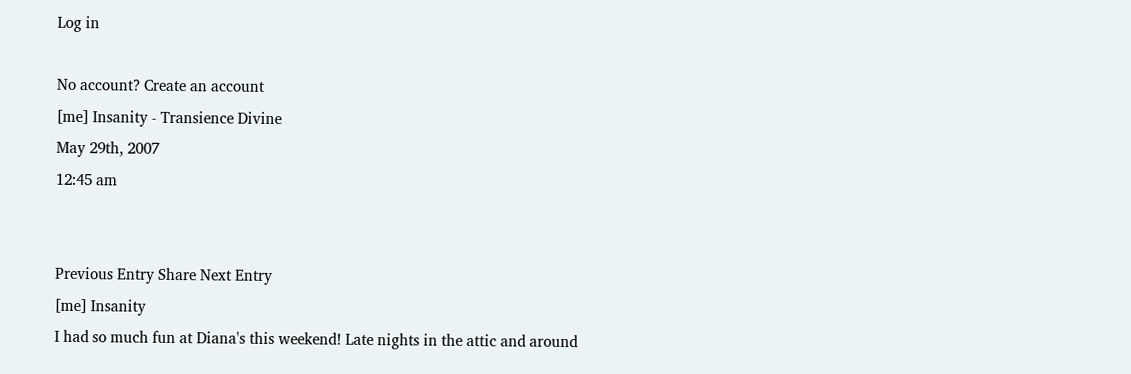Log in

No account? Create an account
[me] Insanity - Transience Divine
May 29th, 2007
12:45 am


Previous Entry Share Next Entry
[me] Insanity
I had so much fun at Diana's this weekend! Late nights in the attic and around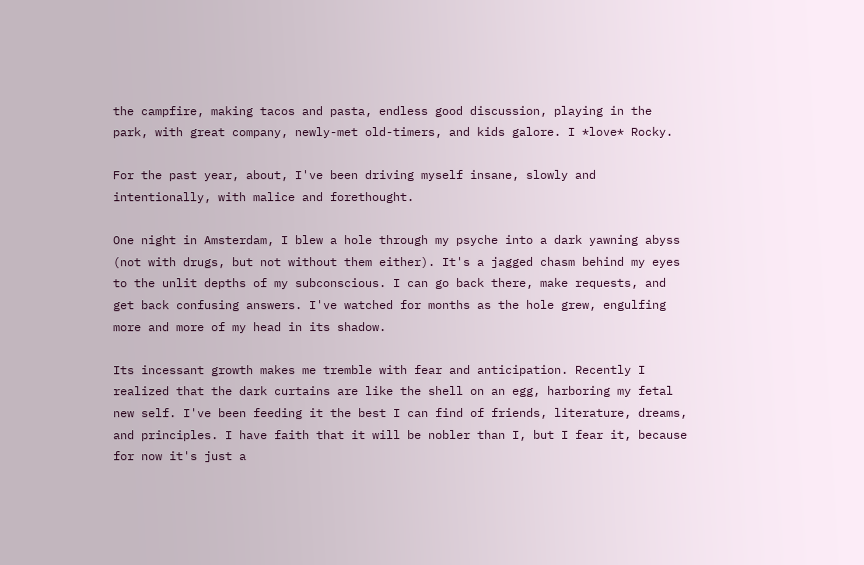the campfire, making tacos and pasta, endless good discussion, playing in the park, with great company, newly-met old-timers, and kids galore. I *love* Rocky.

For the past year, about, I've been driving myself insane, slowly and intentionally, with malice and forethought.

One night in Amsterdam, I blew a hole through my psyche into a dark yawning abyss (not with drugs, but not without them either). It's a jagged chasm behind my eyes to the unlit depths of my subconscious. I can go back there, make requests, and get back confusing answers. I've watched for months as the hole grew, engulfing more and more of my head in its shadow.

Its incessant growth makes me tremble with fear and anticipation. Recently I realized that the dark curtains are like the shell on an egg, harboring my fetal new self. I've been feeding it the best I can find of friends, literature, dreams, and principles. I have faith that it will be nobler than I, but I fear it, because for now it's just a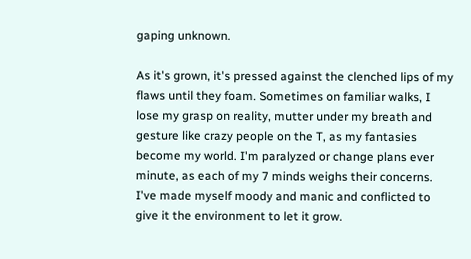gaping unknown.

As it's grown, it's pressed against the clenched lips of my flaws until they foam. Sometimes on familiar walks, I lose my grasp on reality, mutter under my breath and gesture like crazy people on the T, as my fantasies become my world. I'm paralyzed or change plans ever minute, as each of my 7 minds weighs their concerns. I've made myself moody and manic and conflicted to give it the environment to let it grow.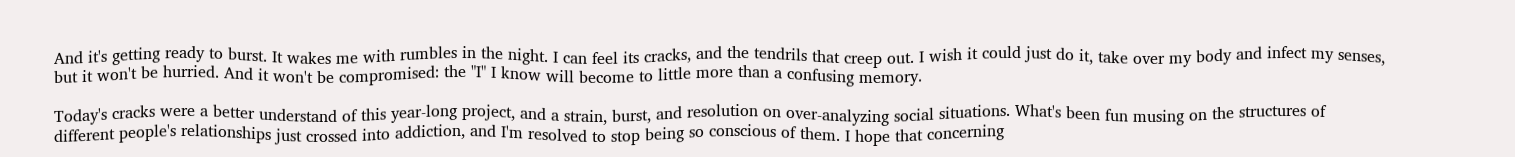And it's getting ready to burst. It wakes me with rumbles in the night. I can feel its cracks, and the tendrils that creep out. I wish it could just do it, take over my body and infect my senses, but it won't be hurried. And it won't be compromised: the "I" I know will become to little more than a confusing memory.

Today's cracks were a better understand of this year-long project, and a strain, burst, and resolution on over-analyzing social situations. What's been fun musing on the structures of different people's relationships just crossed into addiction, and I'm resolved to stop being so conscious of them. I hope that concerning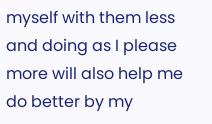myself with them less and doing as I please more will also help me do better by my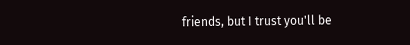friends, but I trust you'll be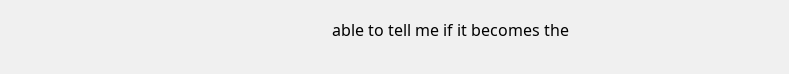able to tell me if it becomes the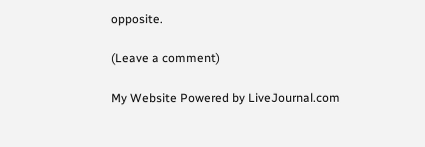opposite.

(Leave a comment)

My Website Powered by LiveJournal.com